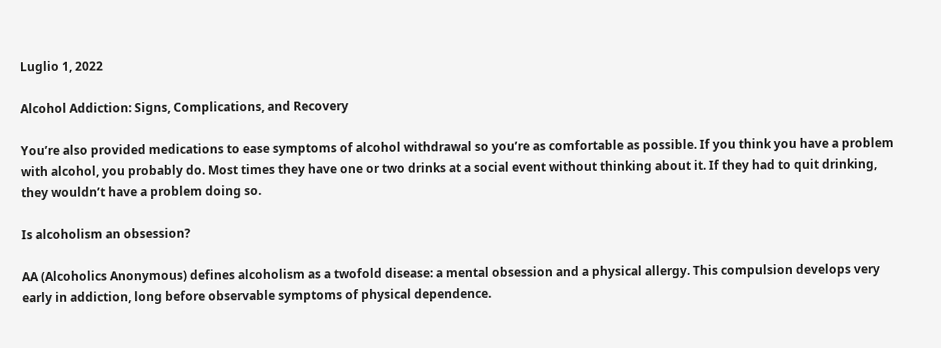Luglio 1, 2022

Alcohol Addiction: Signs, Complications, and Recovery

You’re also provided medications to ease symptoms of alcohol withdrawal so you’re as comfortable as possible. If you think you have a problem with alcohol, you probably do. Most times they have one or two drinks at a social event without thinking about it. If they had to quit drinking, they wouldn’t have a problem doing so.

Is alcoholism an obsession?

AA (Alcoholics Anonymous) defines alcoholism as a twofold disease: a mental obsession and a physical allergy. This compulsion develops very early in addiction, long before observable symptoms of physical dependence.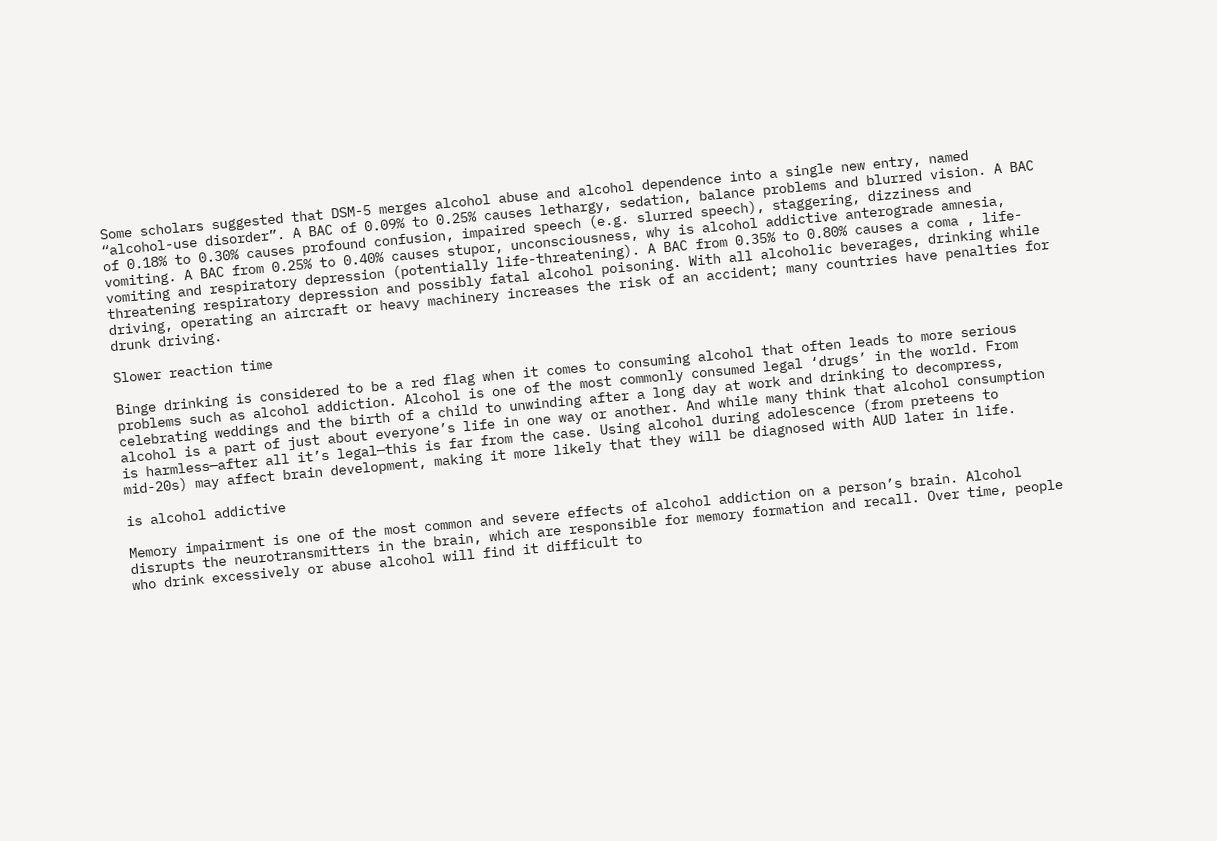Some scholars suggested that DSM-5 merges alcohol abuse and alcohol dependence into a single new entry, named “alcohol-use disorder”. A BAC of 0.09% to 0.25% causes lethargy, sedation, balance problems and blurred vision. A BAC of 0.18% to 0.30% causes profound confusion, impaired speech (e.g. slurred speech), staggering, dizziness and vomiting. A BAC from 0.25% to 0.40% causes stupor, unconsciousness, why is alcohol addictive anterograde amnesia, vomiting and respiratory depression (potentially life-threatening). A BAC from 0.35% to 0.80% causes a coma , life-threatening respiratory depression and possibly fatal alcohol poisoning. With all alcoholic beverages, drinking while driving, operating an aircraft or heavy machinery increases the risk of an accident; many countries have penalties for drunk driving.

Slower reaction time

Binge drinking is considered to be a red flag when it comes to consuming alcohol that often leads to more serious problems such as alcohol addiction. Alcohol is one of the most commonly consumed legal ‘drugs’ in the world. From celebrating weddings and the birth of a child to unwinding after a long day at work and drinking to decompress, alcohol is a part of just about everyone’s life in one way or another. And while many think that alcohol consumption is harmless—after all it’s legal—this is far from the case. Using alcohol during adolescence (from preteens to mid-20s) may affect brain development, making it more likely that they will be diagnosed with AUD later in life.

is alcohol addictive

Memory impairment is one of the most common and severe effects of alcohol addiction on a person’s brain. Alcohol disrupts the neurotransmitters in the brain, which are responsible for memory formation and recall. Over time, people who drink excessively or abuse alcohol will find it difficult to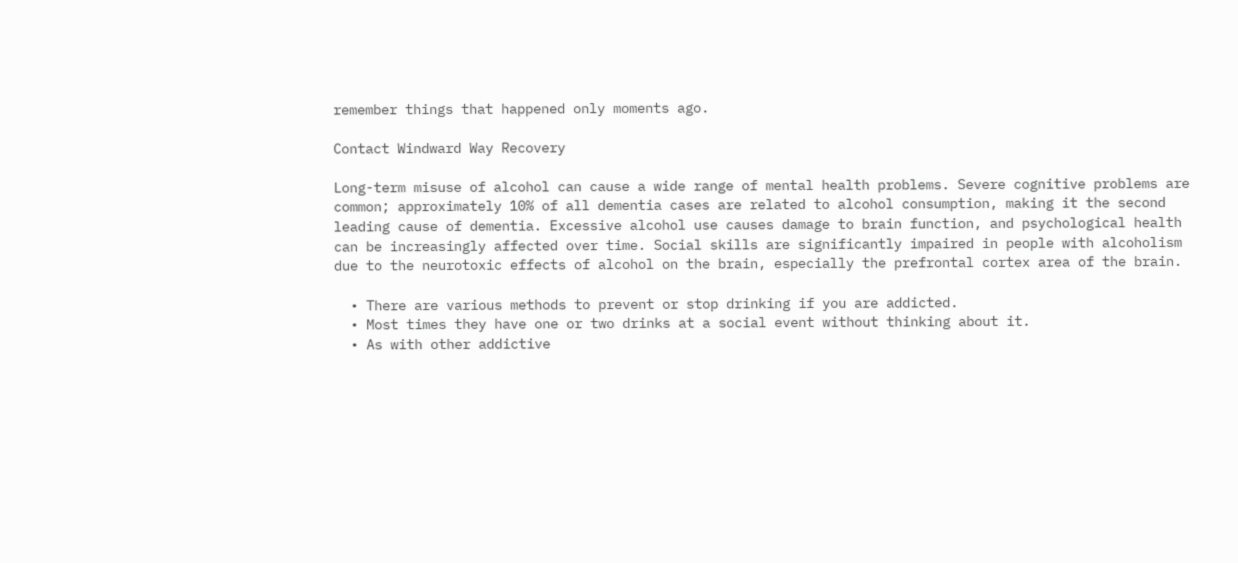remember things that happened only moments ago.

Contact Windward Way Recovery

Long-term misuse of alcohol can cause a wide range of mental health problems. Severe cognitive problems are common; approximately 10% of all dementia cases are related to alcohol consumption, making it the second leading cause of dementia. Excessive alcohol use causes damage to brain function, and psychological health can be increasingly affected over time. Social skills are significantly impaired in people with alcoholism due to the neurotoxic effects of alcohol on the brain, especially the prefrontal cortex area of the brain.

  • There are various methods to prevent or stop drinking if you are addicted.
  • Most times they have one or two drinks at a social event without thinking about it.
  • As with other addictive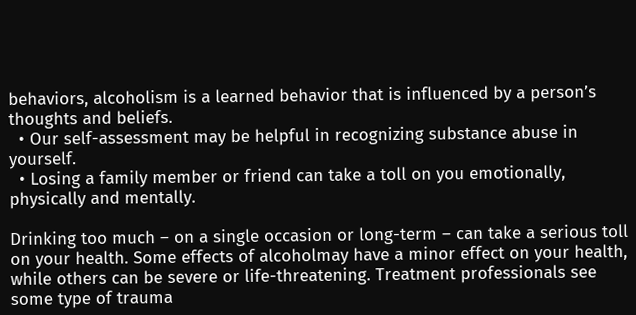behaviors, alcoholism is a learned behavior that is influenced by a person’s thoughts and beliefs.
  • Our self-assessment may be helpful in recognizing substance abuse in yourself.
  • Losing a family member or friend can take a toll on you emotionally, physically and mentally.

Drinking too much – on a single occasion or long-term – can take a serious toll on your health. Some effects of alcoholmay have a minor effect on your health, while others can be severe or life-threatening. Treatment professionals see some type of trauma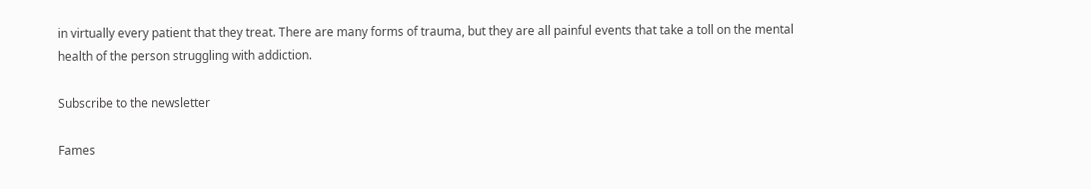in virtually every patient that they treat. There are many forms of trauma, but they are all painful events that take a toll on the mental health of the person struggling with addiction.

Subscribe to the newsletter

Fames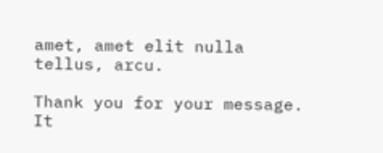amet, amet elit nulla tellus, arcu.

Thank you for your message. It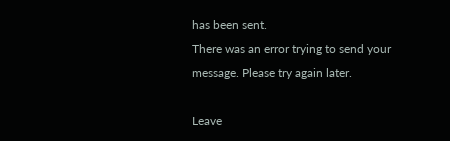has been sent.
There was an error trying to send your message. Please try again later.

Leave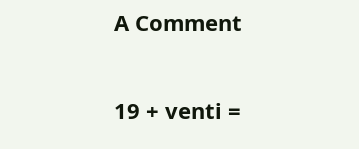A Comment

19 + venti =